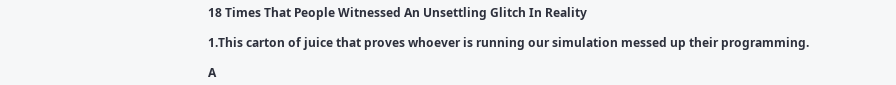18 Times That People Witnessed An Unsettling Glitch In Reality

1.This carton of juice that proves whoever is running our simulation messed up their programming.

A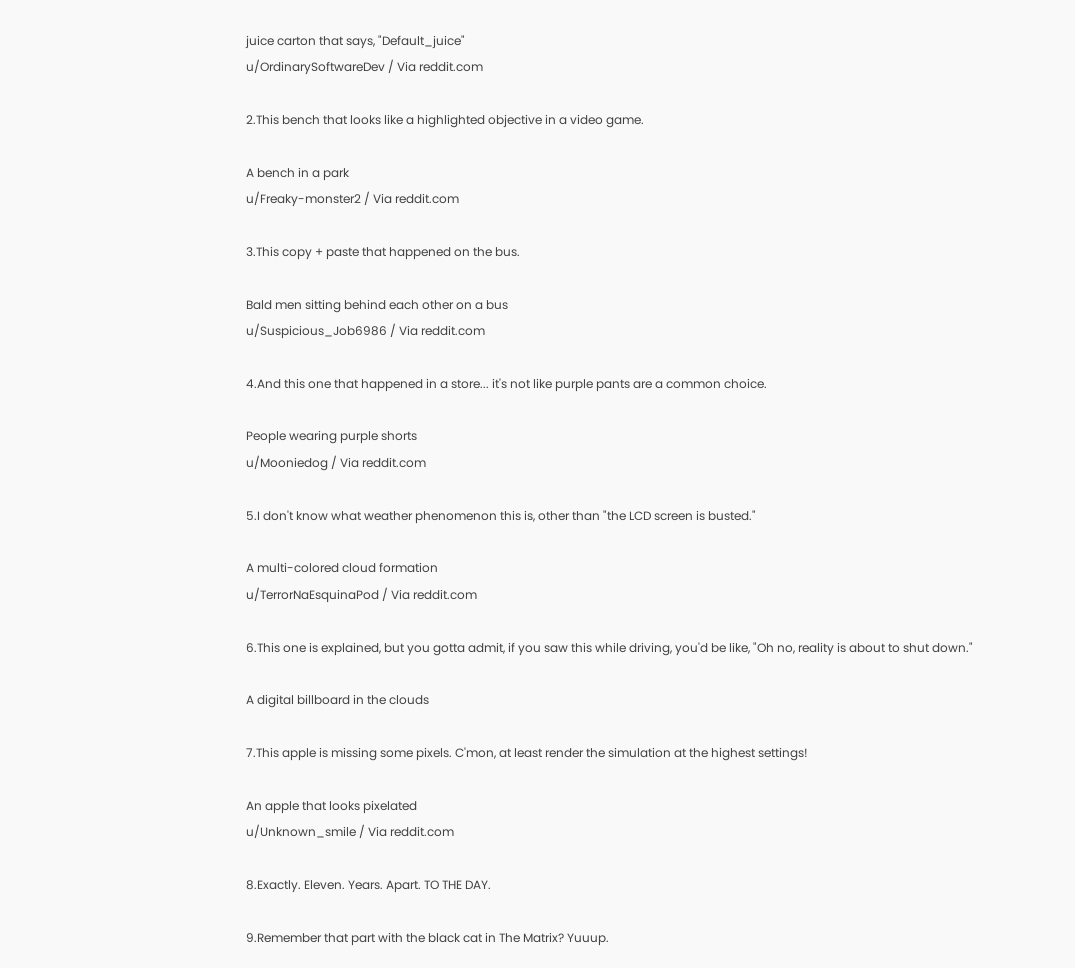juice carton that says, "Default_juice"
u/OrdinarySoftwareDev / Via reddit.com

2.This bench that looks like a highlighted objective in a video game.

A bench in a park
u/Freaky-monster2 / Via reddit.com

3.This copy + paste that happened on the bus.

Bald men sitting behind each other on a bus
u/Suspicious_Job6986 / Via reddit.com

4.And this one that happened in a store... it's not like purple pants are a common choice.

People wearing purple shorts
u/Mooniedog / Via reddit.com

5.I don't know what weather phenomenon this is, other than "the LCD screen is busted."

A multi-colored cloud formation
u/TerrorNaEsquinaPod / Via reddit.com

6.This one is explained, but you gotta admit, if you saw this while driving, you'd be like, "Oh no, reality is about to shut down."

A digital billboard in the clouds

7.This apple is missing some pixels. C'mon, at least render the simulation at the highest settings!

An apple that looks pixelated
u/Unknown_smile / Via reddit.com

8.Exactly. Eleven. Years. Apart. TO THE DAY.

9.Remember that part with the black cat in The Matrix? Yuuup.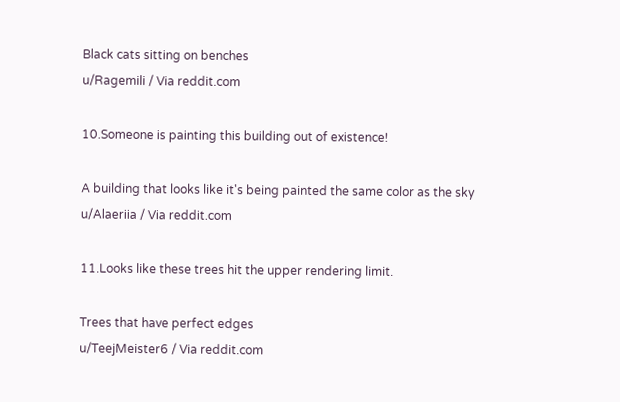Black cats sitting on benches
u/Ragemili / Via reddit.com

10.Someone is painting this building out of existence!

A building that looks like it's being painted the same color as the sky
u/Alaeriia / Via reddit.com

11.Looks like these trees hit the upper rendering limit.

Trees that have perfect edges
u/TeejMeister6 / Via reddit.com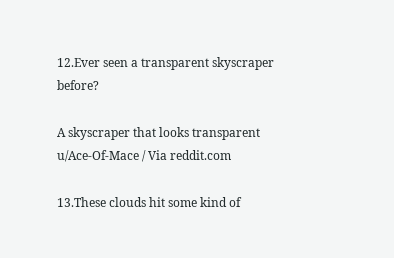12.Ever seen a transparent skyscraper before?

A skyscraper that looks transparent
u/Ace-Of-Mace / Via reddit.com

13.These clouds hit some kind of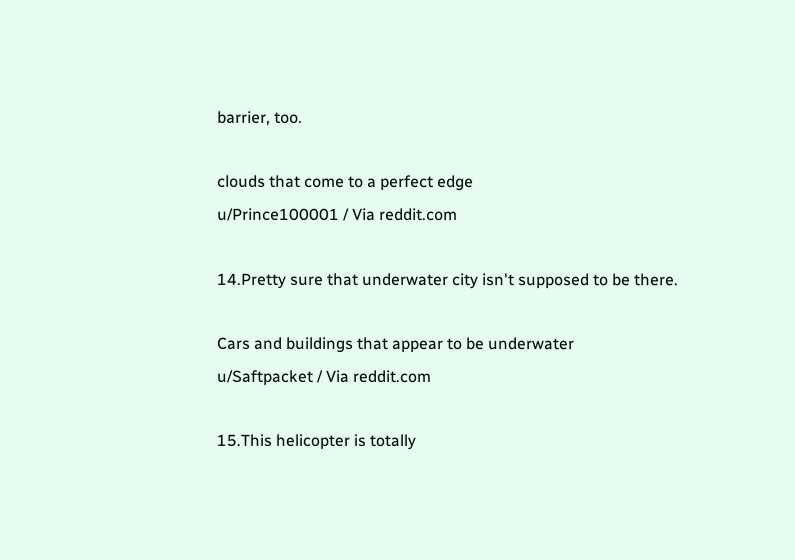barrier, too.

clouds that come to a perfect edge
u/Prince100001 / Via reddit.com

14.Pretty sure that underwater city isn't supposed to be there.

Cars and buildings that appear to be underwater
u/Saftpacket / Via reddit.com

15.This helicopter is totally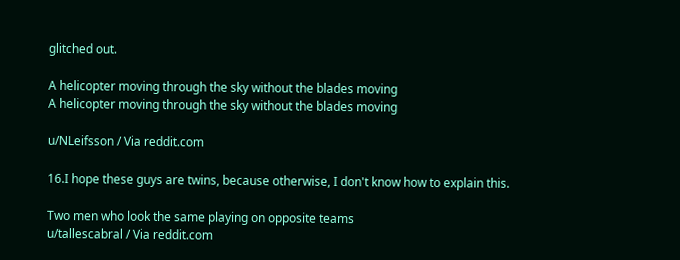glitched out.

A helicopter moving through the sky without the blades moving
A helicopter moving through the sky without the blades moving

u/NLeifsson / Via reddit.com

16.I hope these guys are twins, because otherwise, I don't know how to explain this.

Two men who look the same playing on opposite teams
u/tallescabral / Via reddit.com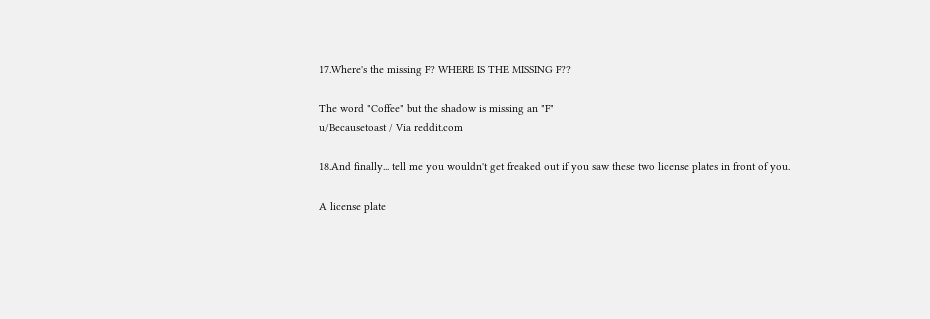17.Where's the missing F? WHERE IS THE MISSING F??

The word "Coffee" but the shadow is missing an "F"
u/Becausetoast / Via reddit.com

18.And finally... tell me you wouldn't get freaked out if you saw these two license plates in front of you.

A license plate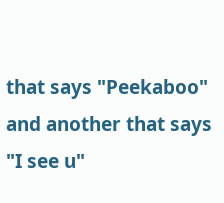that says "Peekaboo" and another that says "I see u"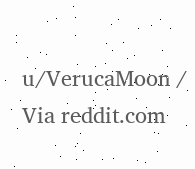u/VerucaMoon / Via reddit.com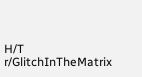H/T r/GlitchInTheMatrix